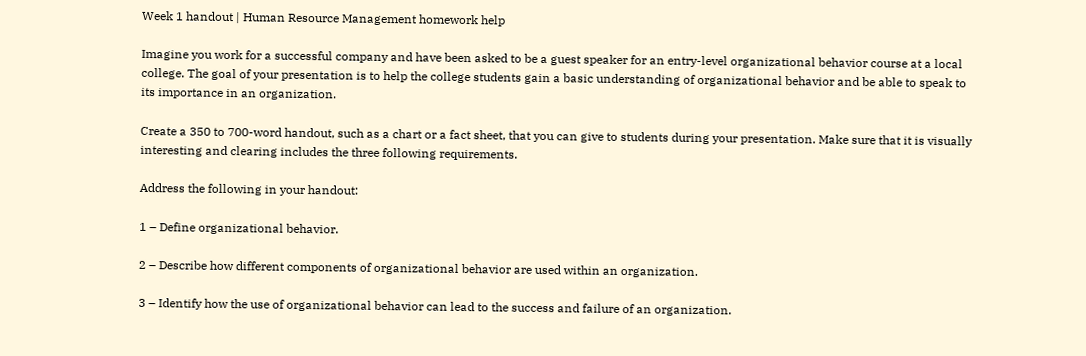Week 1 handout | Human Resource Management homework help

Imagine you work for a successful company and have been asked to be a guest speaker for an entry-level organizational behavior course at a local college. The goal of your presentation is to help the college students gain a basic understanding of organizational behavior and be able to speak to its importance in an organization.

Create a 350 to 700-word handout, such as a chart or a fact sheet, that you can give to students during your presentation. Make sure that it is visually interesting and clearing includes the three following requirements.

Address the following in your handout:

1 – Define organizational behavior.

2 – Describe how different components of organizational behavior are used within an organization.

3 – Identify how the use of organizational behavior can lead to the success and failure of an organization.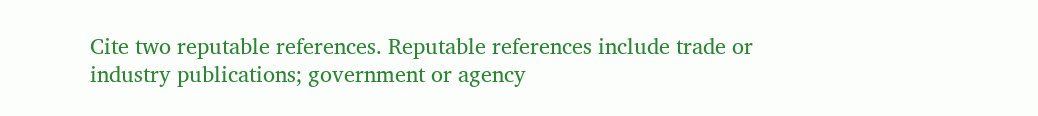Cite two reputable references. Reputable references include trade or industry publications; government or agency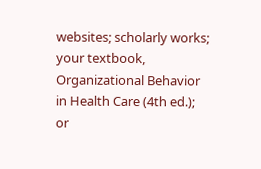websites; scholarly works; your textbook, Organizational Behavior in Health Care (4th ed.); or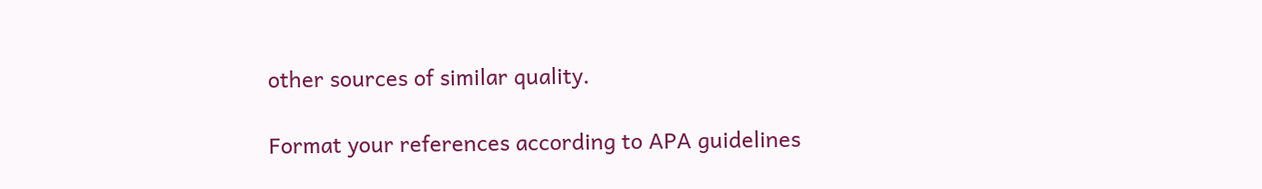other sources of similar quality.

Format your references according to APA guidelines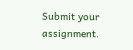Submit your assignment.